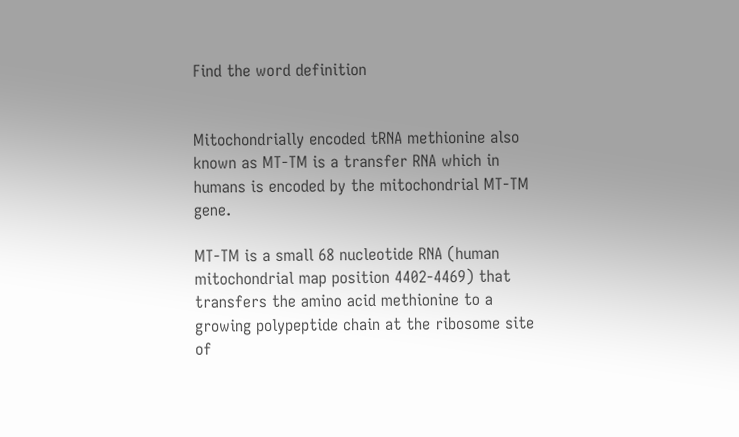Find the word definition


Mitochondrially encoded tRNA methionine also known as MT-TM is a transfer RNA which in humans is encoded by the mitochondrial MT-TM gene.

MT-TM is a small 68 nucleotide RNA (human mitochondrial map position 4402-4469) that transfers the amino acid methionine to a growing polypeptide chain at the ribosome site of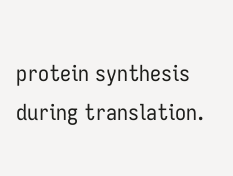protein synthesis during translation.